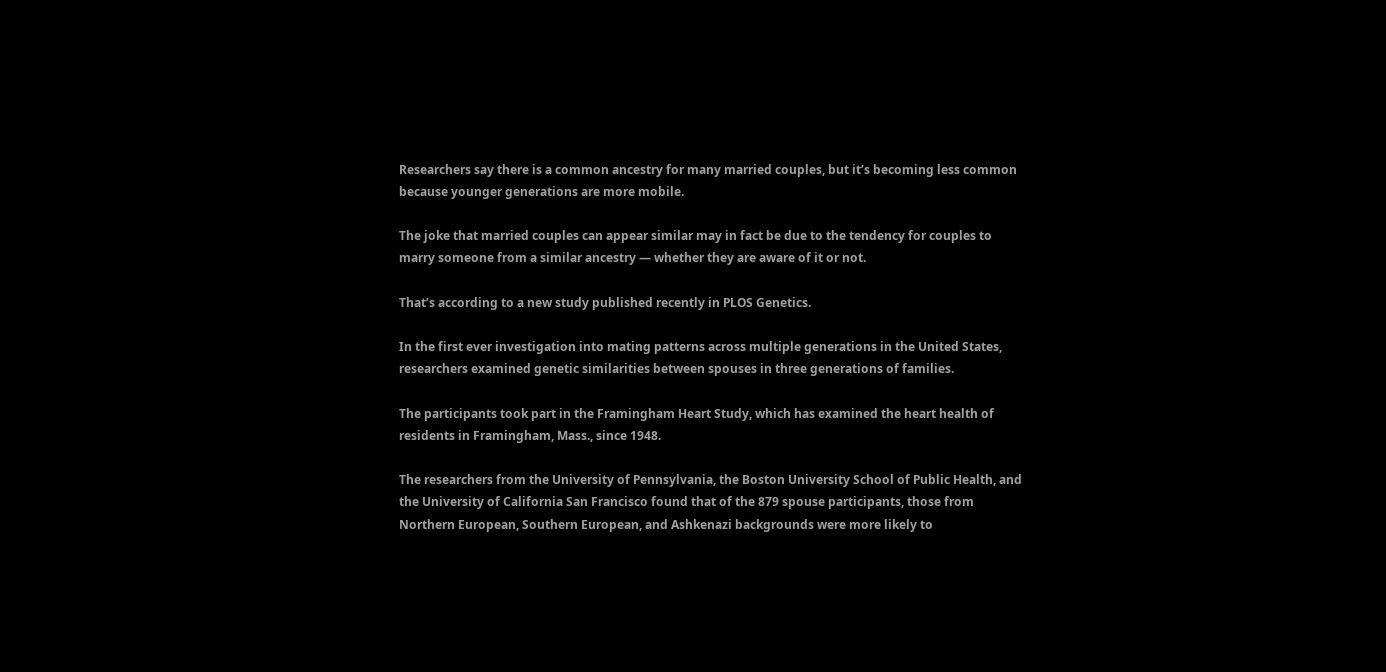Researchers say there is a common ancestry for many married couples, but it’s becoming less common because younger generations are more mobile.

The joke that married couples can appear similar may in fact be due to the tendency for couples to marry someone from a similar ancestry — whether they are aware of it or not.

That’s according to a new study published recently in PLOS Genetics.

In the first ever investigation into mating patterns across multiple generations in the United States, researchers examined genetic similarities between spouses in three generations of families.

The participants took part in the Framingham Heart Study, which has examined the heart health of residents in Framingham, Mass., since 1948.

The researchers from the University of Pennsylvania, the Boston University School of Public Health, and the University of California San Francisco found that of the 879 spouse participants, those from Northern European, Southern European, and Ashkenazi backgrounds were more likely to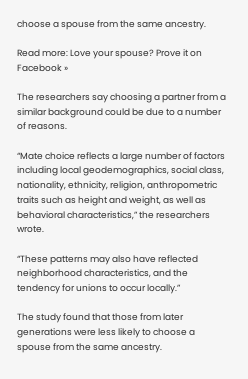choose a spouse from the same ancestry.

Read more: Love your spouse? Prove it on Facebook »

The researchers say choosing a partner from a similar background could be due to a number of reasons.

“Mate choice reflects a large number of factors including local geodemographics, social class, nationality, ethnicity, religion, anthropometric traits such as height and weight, as well as behavioral characteristics,” the researchers wrote.

“These patterns may also have reflected neighborhood characteristics, and the tendency for unions to occur locally.”

The study found that those from later generations were less likely to choose a spouse from the same ancestry.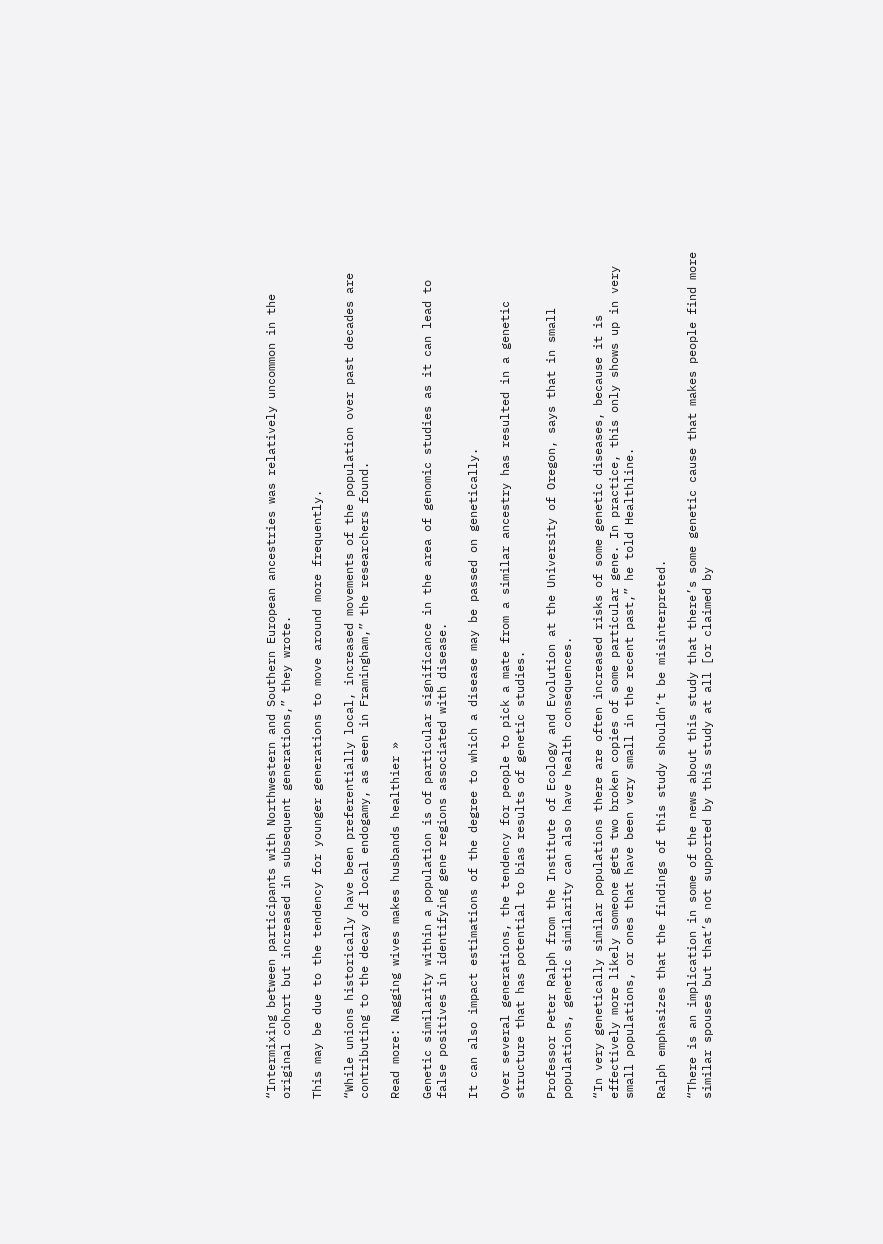“Intermixing between participants with Northwestern and Southern European ancestries was relatively uncommon in the original cohort but increased in subsequent generations,” they wrote.

This may be due to the tendency for younger generations to move around more frequently.

“While unions historically have been preferentially local, increased movements of the population over past decades are contributing to the decay of local endogamy, as seen in Framingham,” the researchers found.

Read more: Nagging wives makes husbands healthier »

Genetic similarity within a population is of particular significance in the area of genomic studies as it can lead to false positives in identifying gene regions associated with disease.

It can also impact estimations of the degree to which a disease may be passed on genetically.

Over several generations, the tendency for people to pick a mate from a similar ancestry has resulted in a genetic structure that has potential to bias results of genetic studies.

Professor Peter Ralph from the Institute of Ecology and Evolution at the University of Oregon, says that in small populations, genetic similarity can also have health consequences.

“In very genetically similar populations there are often increased risks of some genetic diseases, because it is effectively more likely someone gets two broken copies of some particular gene. In practice, this only shows up in very small populations, or ones that have been very small in the recent past,” he told Healthline.

Ralph emphasizes that the findings of this study shouldn’t be misinterpreted.

“There is an implication in some of the news about this study that there’s some genetic cause that makes people find more similar spouses but that’s not supported by this study at all [or claimed by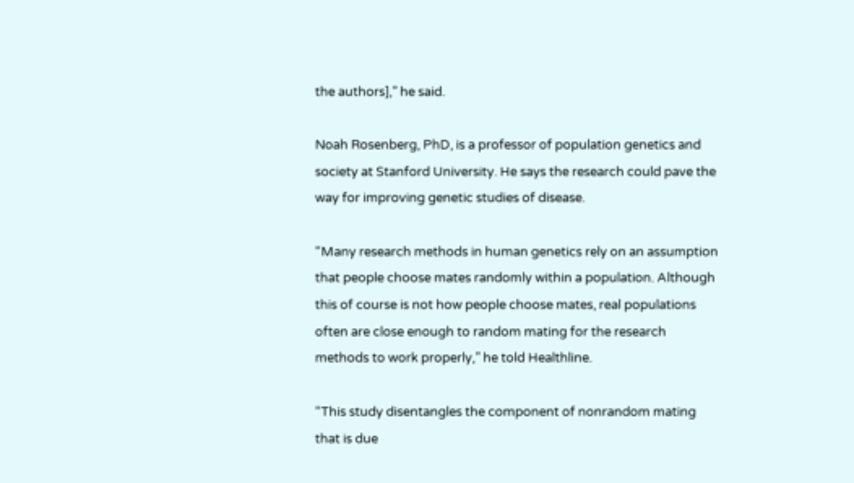the authors],” he said.

Noah Rosenberg, PhD, is a professor of population genetics and society at Stanford University. He says the research could pave the way for improving genetic studies of disease.

“Many research methods in human genetics rely on an assumption that people choose mates randomly within a population. Although this of course is not how people choose mates, real populations often are close enough to random mating for the research methods to work properly,” he told Healthline.

“This study disentangles the component of nonrandom mating that is due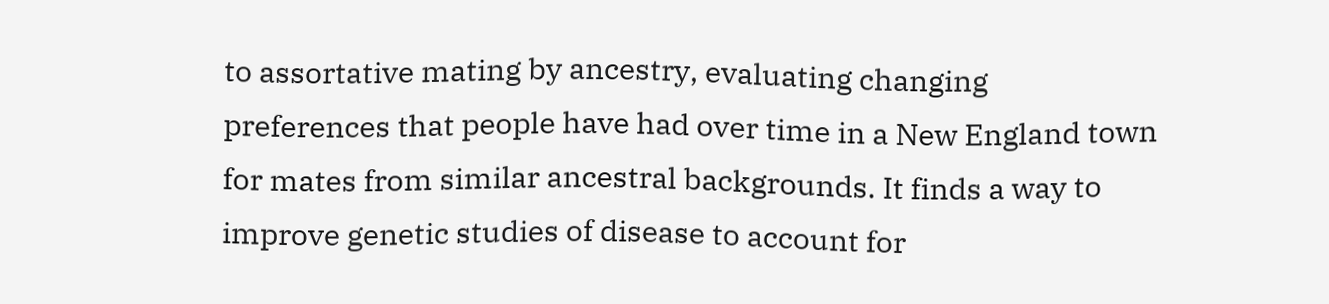to assortative mating by ancestry, evaluating changing preferences that people have had over time in a New England town for mates from similar ancestral backgrounds. It finds a way to improve genetic studies of disease to account for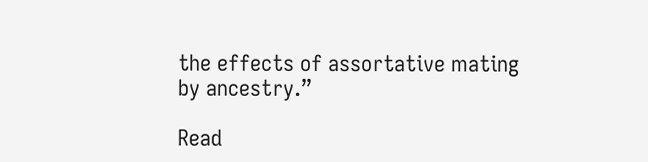the effects of assortative mating by ancestry.”

Read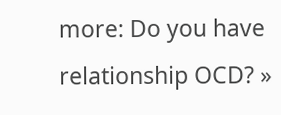more: Do you have relationship OCD? »